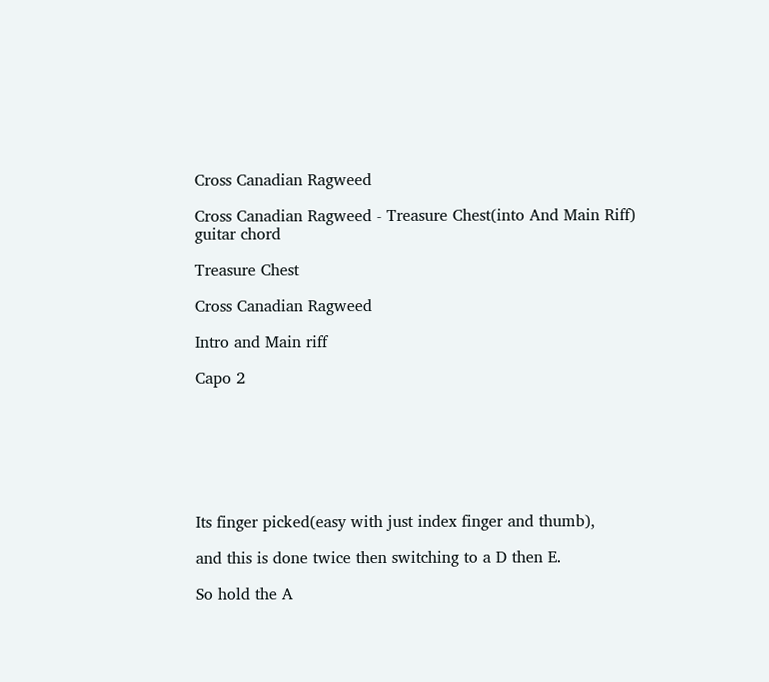Cross Canadian Ragweed

Cross Canadian Ragweed - Treasure Chest(into And Main Riff) guitar chord

Treasure Chest

Cross Canadian Ragweed

Intro and Main riff

Capo 2







Its finger picked(easy with just index finger and thumb),

and this is done twice then switching to a D then E.

So hold the A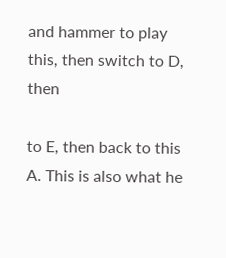and hammer to play this, then switch to D, then

to E, then back to this A. This is also what he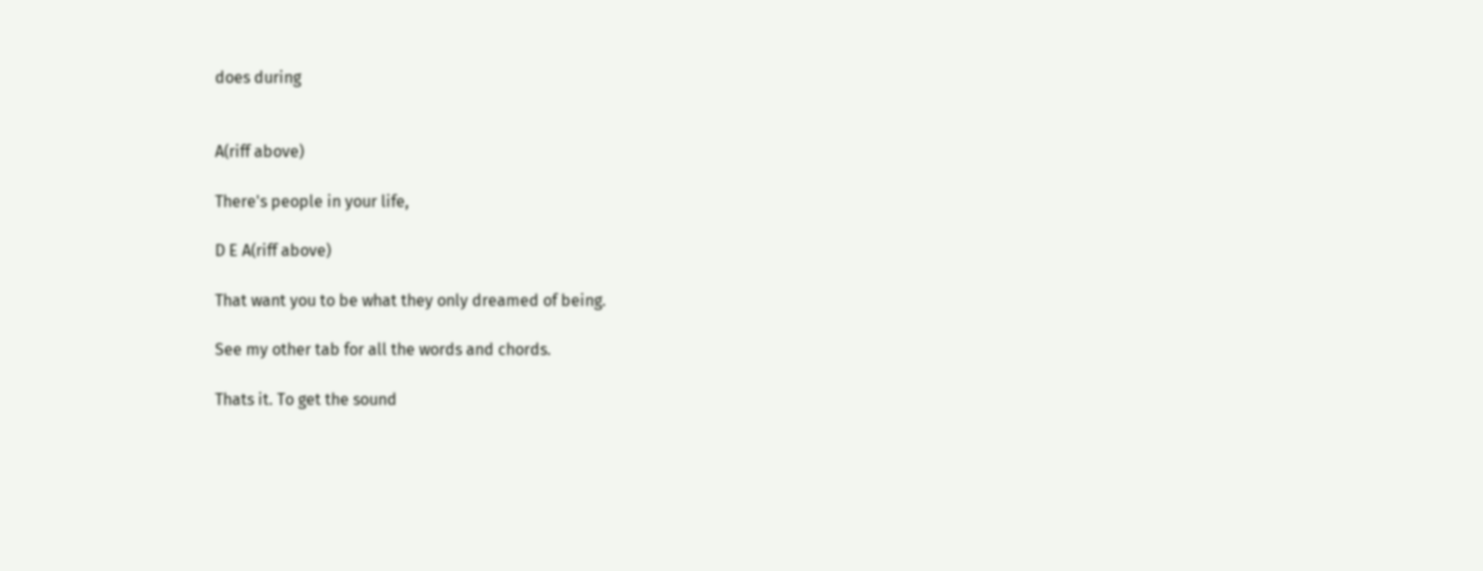does during


A(riff above)

There's people in your life,

D E A(riff above)

That want you to be what they only dreamed of being.

See my other tab for all the words and chords.

Thats it. To get the sound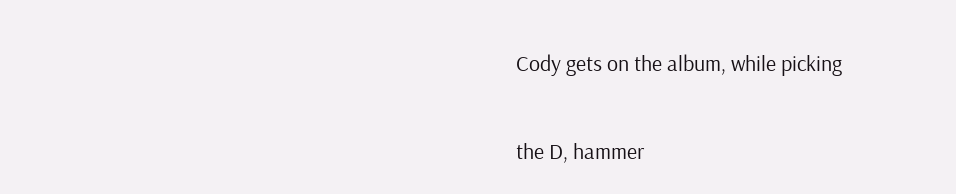Cody gets on the album, while picking

the D, hammer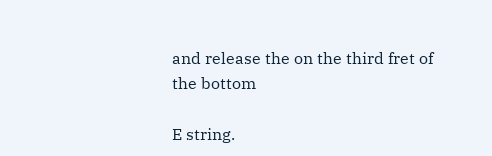and release the on the third fret of the bottom

E string.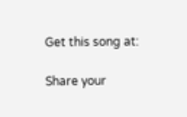Get this song at:

Share your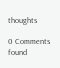thoughts

0 Comments found